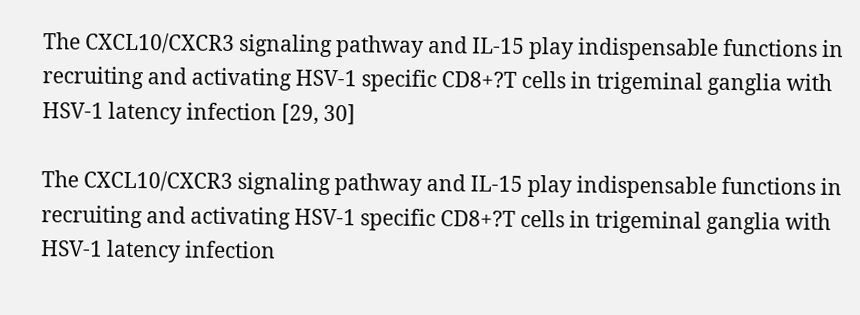The CXCL10/CXCR3 signaling pathway and IL-15 play indispensable functions in recruiting and activating HSV-1 specific CD8+?T cells in trigeminal ganglia with HSV-1 latency infection [29, 30]

The CXCL10/CXCR3 signaling pathway and IL-15 play indispensable functions in recruiting and activating HSV-1 specific CD8+?T cells in trigeminal ganglia with HSV-1 latency infection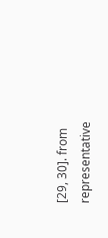[29, 30]. from representative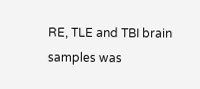RE, TLE and TBI brain samples was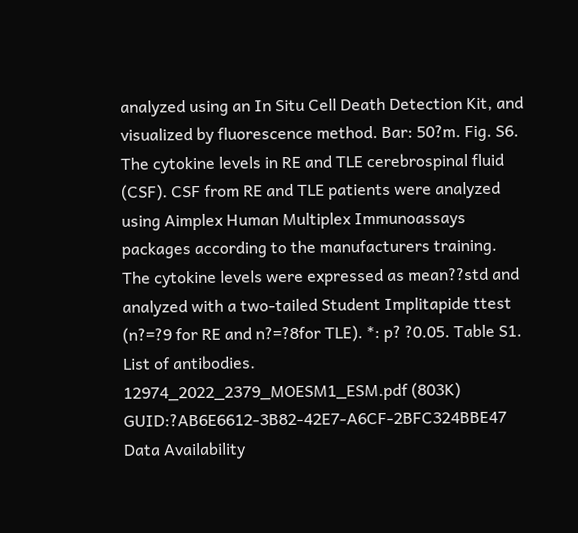analyzed using an In Situ Cell Death Detection Kit, and visualized by fluorescence method. Bar: 50?m. Fig. S6. The cytokine levels in RE and TLE cerebrospinal fluid (CSF). CSF from RE and TLE patients were analyzed using Aimplex Human Multiplex Immunoassays packages according to the manufacturers training. The cytokine levels were expressed as mean??std and analyzed with a two-tailed Student Implitapide ttest (n?=?9 for RE and n?=?8for TLE). *: p? ?0.05. Table S1. List of antibodies. 12974_2022_2379_MOESM1_ESM.pdf (803K) GUID:?AB6E6612-3B82-42E7-A6CF-2BFC324BBE47 Data Availability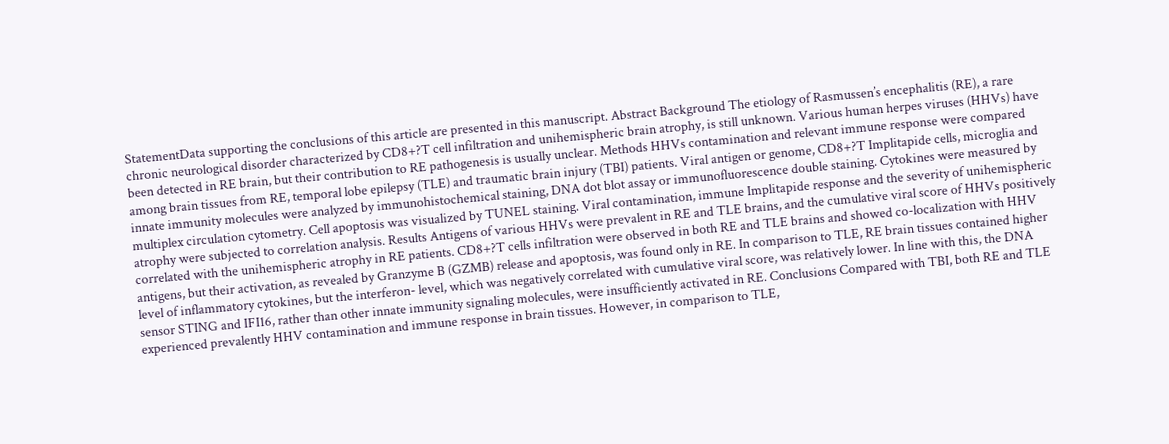StatementData supporting the conclusions of this article are presented in this manuscript. Abstract Background The etiology of Rasmussen’s encephalitis (RE), a rare chronic neurological disorder characterized by CD8+?T cell infiltration and unihemispheric brain atrophy, is still unknown. Various human herpes viruses (HHVs) have been detected in RE brain, but their contribution to RE pathogenesis is usually unclear. Methods HHVs contamination and relevant immune response were compared among brain tissues from RE, temporal lobe epilepsy (TLE) and traumatic brain injury (TBI) patients. Viral antigen or genome, CD8+?T Implitapide cells, microglia and innate immunity molecules were analyzed by immunohistochemical staining, DNA dot blot assay or immunofluorescence double staining. Cytokines were measured by multiplex circulation cytometry. Cell apoptosis was visualized by TUNEL staining. Viral contamination, immune Implitapide response and the severity of unihemispheric atrophy were subjected to correlation analysis. Results Antigens of various HHVs were prevalent in RE and TLE brains, and the cumulative viral score of HHVs positively correlated with the unihemispheric atrophy in RE patients. CD8+?T cells infiltration were observed in both RE and TLE brains and showed co-localization with HHV antigens, but their activation, as revealed by Granzyme B (GZMB) release and apoptosis, was found only in RE. In comparison to TLE, RE brain tissues contained higher level of inflammatory cytokines, but the interferon- level, which was negatively correlated with cumulative viral score, was relatively lower. In line with this, the DNA sensor STING and IFI16, rather than other innate immunity signaling molecules, were insufficiently activated in RE. Conclusions Compared with TBI, both RE and TLE experienced prevalently HHV contamination and immune response in brain tissues. However, in comparison to TLE,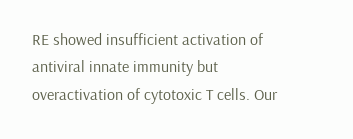RE showed insufficient activation of antiviral innate immunity but overactivation of cytotoxic T cells. Our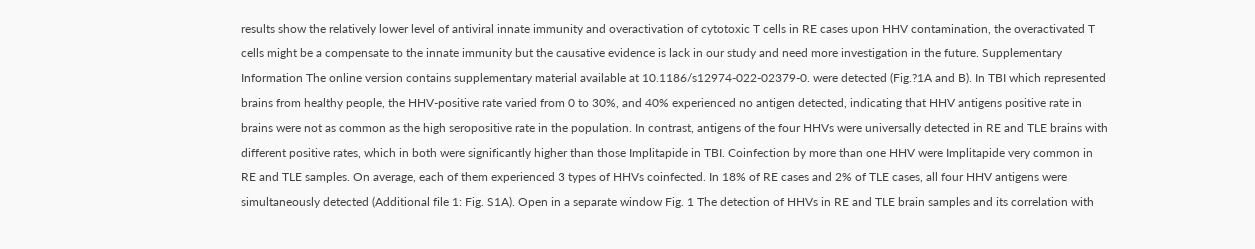results show the relatively lower level of antiviral innate immunity and overactivation of cytotoxic T cells in RE cases upon HHV contamination, the overactivated T cells might be a compensate to the innate immunity but the causative evidence is lack in our study and need more investigation in the future. Supplementary Information The online version contains supplementary material available at 10.1186/s12974-022-02379-0. were detected (Fig.?1A and B). In TBI which represented brains from healthy people, the HHV-positive rate varied from 0 to 30%, and 40% experienced no antigen detected, indicating that HHV antigens positive rate in brains were not as common as the high seropositive rate in the population. In contrast, antigens of the four HHVs were universally detected in RE and TLE brains with different positive rates, which in both were significantly higher than those Implitapide in TBI. Coinfection by more than one HHV were Implitapide very common in RE and TLE samples. On average, each of them experienced 3 types of HHVs coinfected. In 18% of RE cases and 2% of TLE cases, all four HHV antigens were simultaneously detected (Additional file 1: Fig. S1A). Open in a separate window Fig. 1 The detection of HHVs in RE and TLE brain samples and its correlation with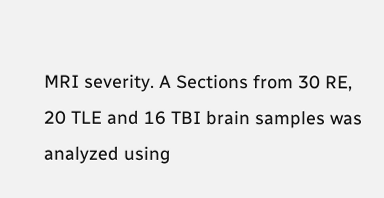MRI severity. A Sections from 30 RE, 20 TLE and 16 TBI brain samples was analyzed using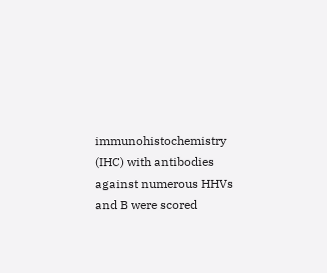immunohistochemistry (IHC) with antibodies against numerous HHVs and B were scored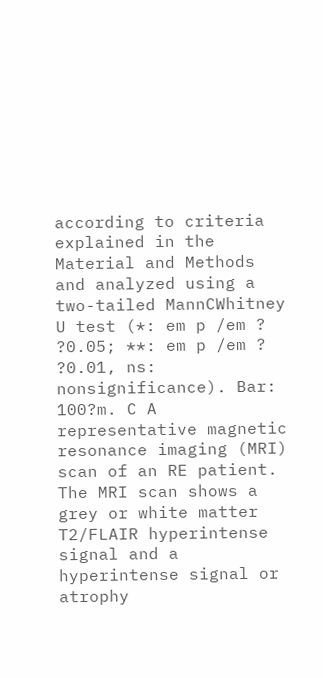according to criteria explained in the Material and Methods and analyzed using a two-tailed MannCWhitney U test (*: em p /em ? ?0.05; **: em p /em ? ?0.01, ns: nonsignificance). Bar: 100?m. C A representative magnetic resonance imaging (MRI) scan of an RE patient. The MRI scan shows a grey or white matter T2/FLAIR hyperintense signal and a hyperintense signal or atrophy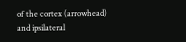of the cortex (arrowhead) and ipsilateral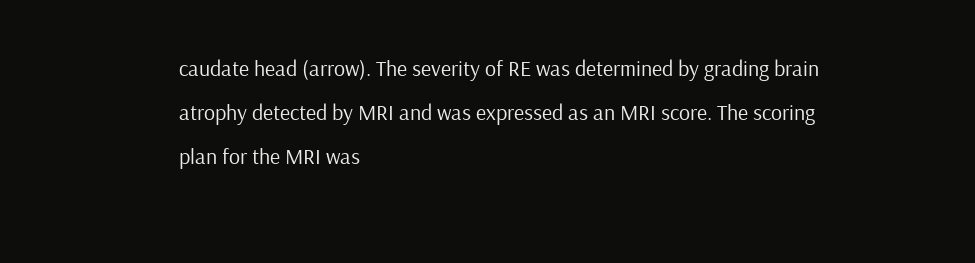caudate head (arrow). The severity of RE was determined by grading brain atrophy detected by MRI and was expressed as an MRI score. The scoring plan for the MRI was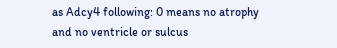as Adcy4 following: 0 means no atrophy and no ventricle or sulcus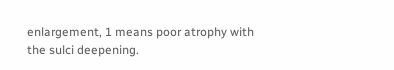enlargement, 1 means poor atrophy with the sulci deepening.